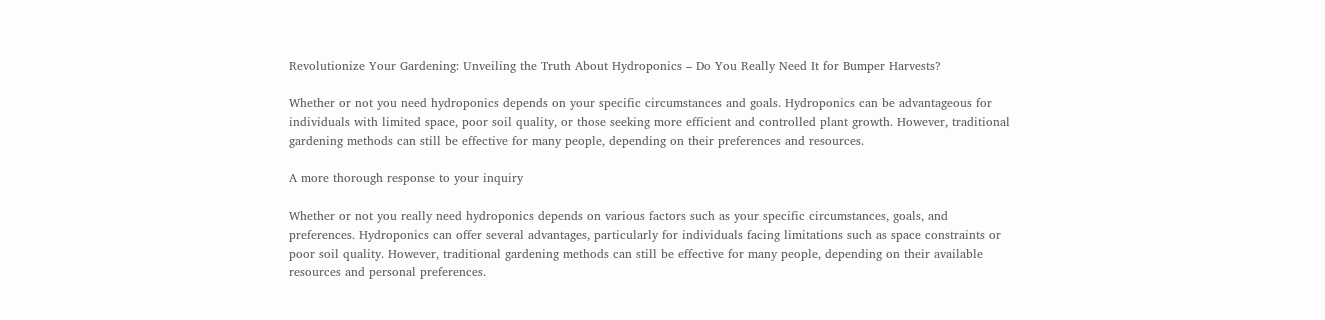Revolutionize Your Gardening: Unveiling the Truth About Hydroponics – Do You Really Need It for Bumper Harvests?

Whether or not you need hydroponics depends on your specific circumstances and goals. Hydroponics can be advantageous for individuals with limited space, poor soil quality, or those seeking more efficient and controlled plant growth. However, traditional gardening methods can still be effective for many people, depending on their preferences and resources.

A more thorough response to your inquiry

Whether or not you really need hydroponics depends on various factors such as your specific circumstances, goals, and preferences. Hydroponics can offer several advantages, particularly for individuals facing limitations such as space constraints or poor soil quality. However, traditional gardening methods can still be effective for many people, depending on their available resources and personal preferences.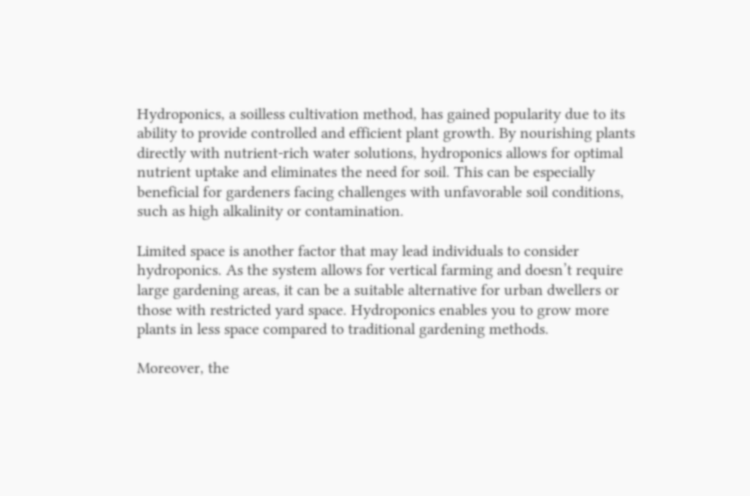Hydroponics, a soilless cultivation method, has gained popularity due to its ability to provide controlled and efficient plant growth. By nourishing plants directly with nutrient-rich water solutions, hydroponics allows for optimal nutrient uptake and eliminates the need for soil. This can be especially beneficial for gardeners facing challenges with unfavorable soil conditions, such as high alkalinity or contamination.

Limited space is another factor that may lead individuals to consider hydroponics. As the system allows for vertical farming and doesn’t require large gardening areas, it can be a suitable alternative for urban dwellers or those with restricted yard space. Hydroponics enables you to grow more plants in less space compared to traditional gardening methods.

Moreover, the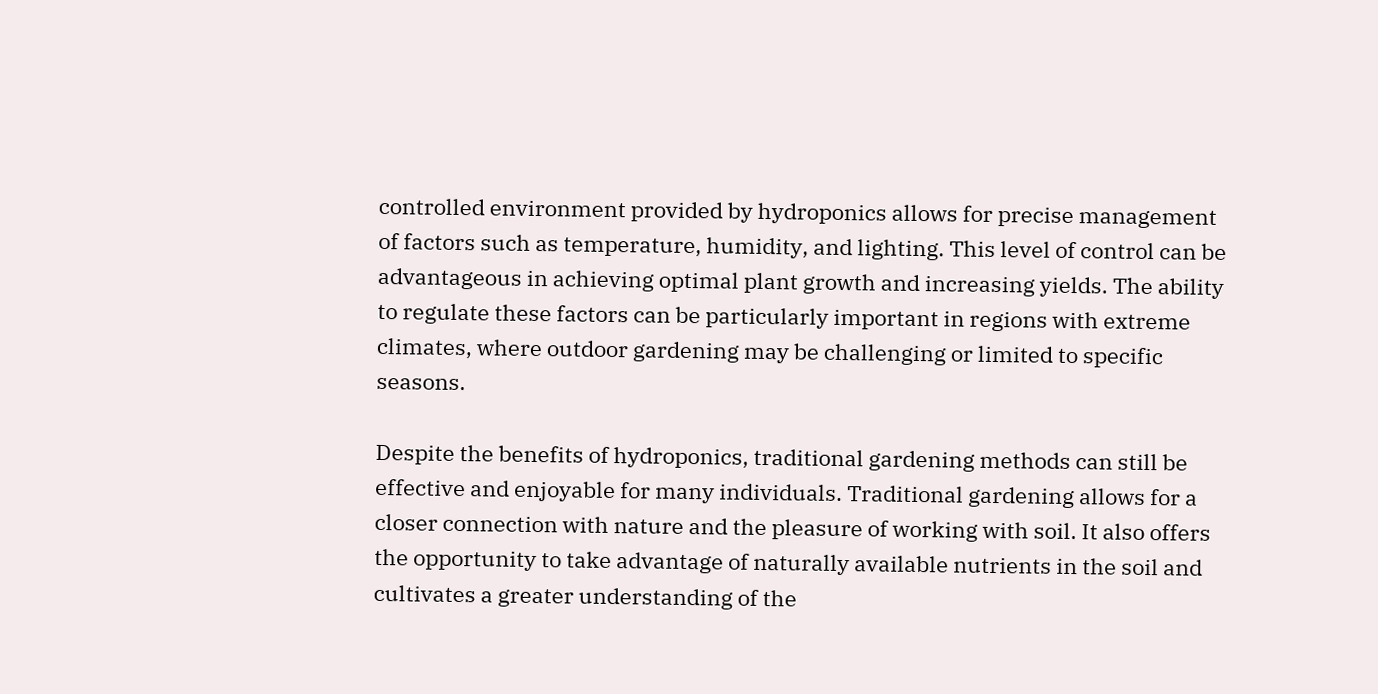controlled environment provided by hydroponics allows for precise management of factors such as temperature, humidity, and lighting. This level of control can be advantageous in achieving optimal plant growth and increasing yields. The ability to regulate these factors can be particularly important in regions with extreme climates, where outdoor gardening may be challenging or limited to specific seasons.

Despite the benefits of hydroponics, traditional gardening methods can still be effective and enjoyable for many individuals. Traditional gardening allows for a closer connection with nature and the pleasure of working with soil. It also offers the opportunity to take advantage of naturally available nutrients in the soil and cultivates a greater understanding of the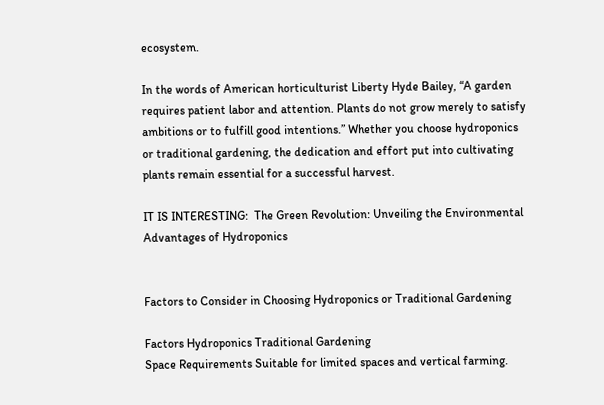ecosystem.

In the words of American horticulturist Liberty Hyde Bailey, “A garden requires patient labor and attention. Plants do not grow merely to satisfy ambitions or to fulfill good intentions.” Whether you choose hydroponics or traditional gardening, the dedication and effort put into cultivating plants remain essential for a successful harvest.

IT IS INTERESTING:  The Green Revolution: Unveiling the Environmental Advantages of Hydroponics


Factors to Consider in Choosing Hydroponics or Traditional Gardening

Factors Hydroponics Traditional Gardening
Space Requirements Suitable for limited spaces and vertical farming.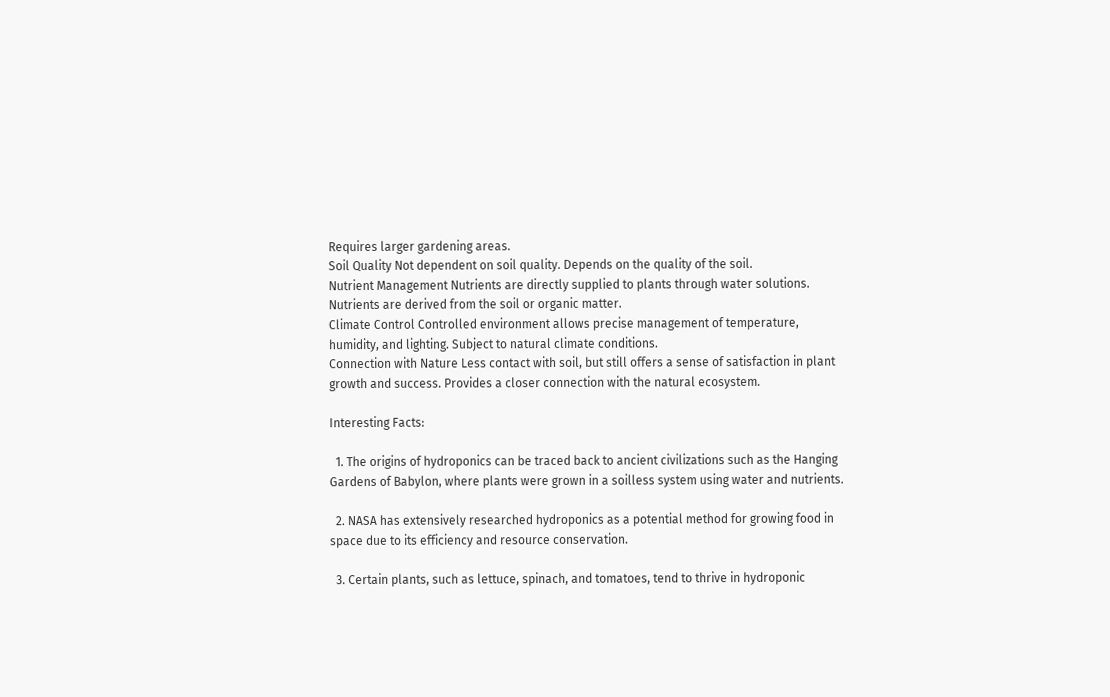Requires larger gardening areas.
Soil Quality Not dependent on soil quality. Depends on the quality of the soil.
Nutrient Management Nutrients are directly supplied to plants through water solutions. Nutrients are derived from the soil or organic matter.
Climate Control Controlled environment allows precise management of temperature, humidity, and lighting. Subject to natural climate conditions.
Connection with Nature Less contact with soil, but still offers a sense of satisfaction in plant growth and success. Provides a closer connection with the natural ecosystem.

Interesting Facts:

  1. The origins of hydroponics can be traced back to ancient civilizations such as the Hanging Gardens of Babylon, where plants were grown in a soilless system using water and nutrients.

  2. NASA has extensively researched hydroponics as a potential method for growing food in space due to its efficiency and resource conservation.

  3. Certain plants, such as lettuce, spinach, and tomatoes, tend to thrive in hydroponic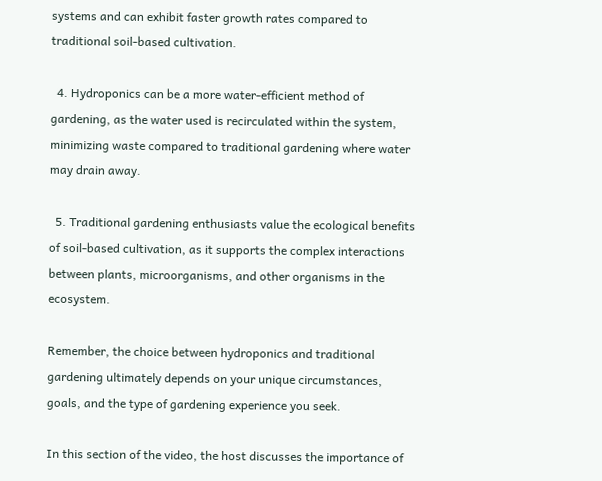systems and can exhibit faster growth rates compared to traditional soil-based cultivation.

  4. Hydroponics can be a more water-efficient method of gardening, as the water used is recirculated within the system, minimizing waste compared to traditional gardening where water may drain away.

  5. Traditional gardening enthusiasts value the ecological benefits of soil-based cultivation, as it supports the complex interactions between plants, microorganisms, and other organisms in the ecosystem.

Remember, the choice between hydroponics and traditional gardening ultimately depends on your unique circumstances, goals, and the type of gardening experience you seek.

In this section of the video, the host discusses the importance of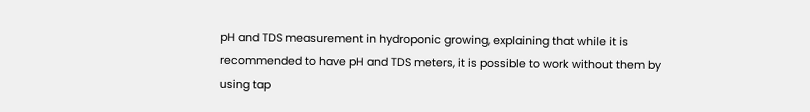pH and TDS measurement in hydroponic growing, explaining that while it is recommended to have pH and TDS meters, it is possible to work without them by using tap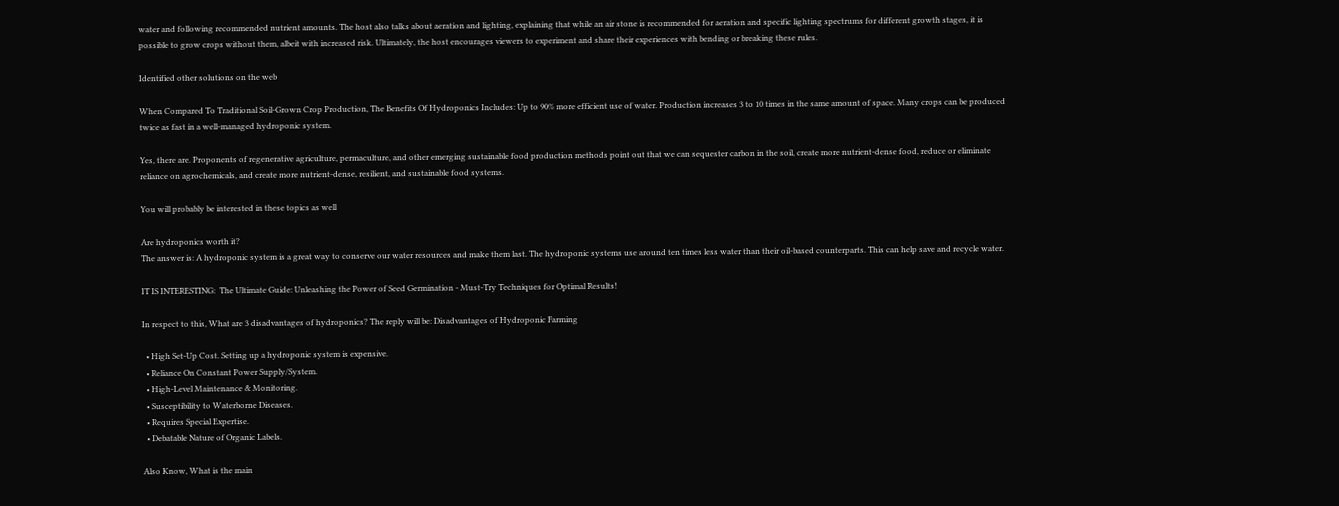water and following recommended nutrient amounts. The host also talks about aeration and lighting, explaining that while an air stone is recommended for aeration and specific lighting spectrums for different growth stages, it is possible to grow crops without them, albeit with increased risk. Ultimately, the host encourages viewers to experiment and share their experiences with bending or breaking these rules.

Identified other solutions on the web

When Compared To Traditional Soil-Grown Crop Production, The Benefits Of Hydroponics Includes: Up to 90% more efficient use of water. Production increases 3 to 10 times in the same amount of space. Many crops can be produced twice as fast in a well-managed hydroponic system.

Yes, there are. Proponents of regenerative agriculture, permaculture, and other emerging sustainable food production methods point out that we can sequester carbon in the soil, create more nutrient-dense food, reduce or eliminate reliance on agrochemicals, and create more nutrient-dense, resilient, and sustainable food systems.

You will probably be interested in these topics as well

Are hydroponics worth it?
The answer is: A hydroponic system is a great way to conserve our water resources and make them last. The hydroponic systems use around ten times less water than their oil-based counterparts. This can help save and recycle water.

IT IS INTERESTING:  The Ultimate Guide: Unleashing the Power of Seed Germination - Must-Try Techniques for Optimal Results!

In respect to this, What are 3 disadvantages of hydroponics? The reply will be: Disadvantages of Hydroponic Farming

  • High Set-Up Cost. Setting up a hydroponic system is expensive.
  • Reliance On Constant Power Supply/System.
  • High-Level Maintenance & Monitoring.
  • Susceptibility to Waterborne Diseases.
  • Requires Special Expertise.
  • Debatable Nature of Organic Labels.

Also Know, What is the main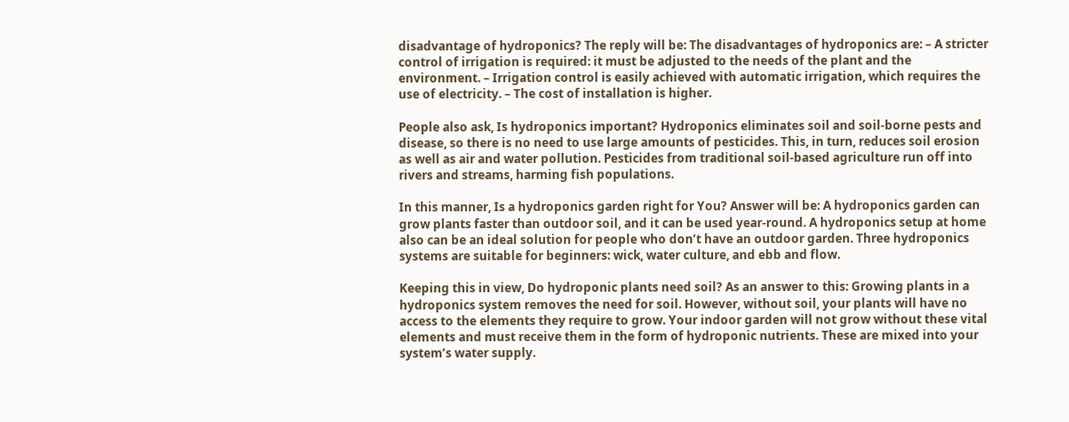disadvantage of hydroponics? The reply will be: The disadvantages of hydroponics are: – A stricter control of irrigation is required: it must be adjusted to the needs of the plant and the environment. – Irrigation control is easily achieved with automatic irrigation, which requires the use of electricity. – The cost of installation is higher.

People also ask, Is hydroponics important? Hydroponics eliminates soil and soil-borne pests and disease, so there is no need to use large amounts of pesticides. This, in turn, reduces soil erosion as well as air and water pollution. Pesticides from traditional soil-based agriculture run off into rivers and streams, harming fish populations.

In this manner, Is a hydroponics garden right for You? Answer will be: A hydroponics garden can grow plants faster than outdoor soil, and it can be used year-round. A hydroponics setup at home also can be an ideal solution for people who don’t have an outdoor garden. Three hydroponics systems are suitable for beginners: wick, water culture, and ebb and flow.

Keeping this in view, Do hydroponic plants need soil? As an answer to this: Growing plants in a hydroponics system removes the need for soil. However, without soil, your plants will have no access to the elements they require to grow. Your indoor garden will not grow without these vital elements and must receive them in the form of hydroponic nutrients. These are mixed into your system’s water supply.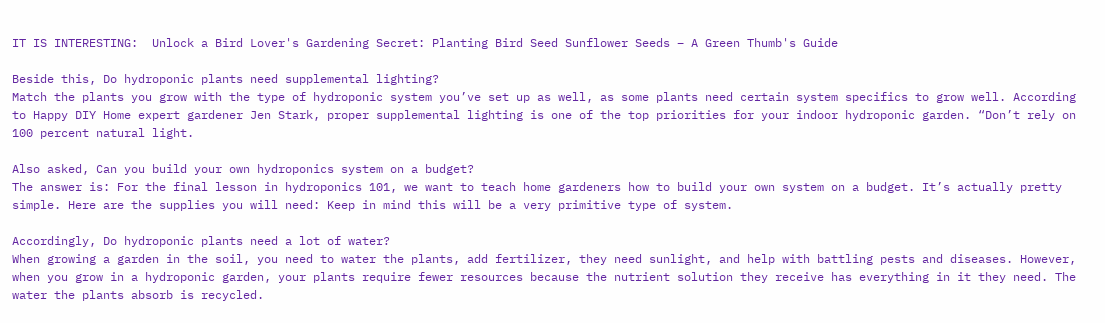IT IS INTERESTING:  Unlock a Bird Lover's Gardening Secret: Planting Bird Seed Sunflower Seeds – A Green Thumb's Guide

Beside this, Do hydroponic plants need supplemental lighting?
Match the plants you grow with the type of hydroponic system you’ve set up as well, as some plants need certain system specifics to grow well. According to Happy DIY Home expert gardener Jen Stark, proper supplemental lighting is one of the top priorities for your indoor hydroponic garden. “Don’t rely on 100 percent natural light.

Also asked, Can you build your own hydroponics system on a budget?
The answer is: For the final lesson in hydroponics 101, we want to teach home gardeners how to build your own system on a budget. It’s actually pretty simple. Here are the supplies you will need: Keep in mind this will be a very primitive type of system.

Accordingly, Do hydroponic plants need a lot of water?
When growing a garden in the soil, you need to water the plants, add fertilizer, they need sunlight, and help with battling pests and diseases. However, when you grow in a hydroponic garden, your plants require fewer resources because the nutrient solution they receive has everything in it they need. The water the plants absorb is recycled.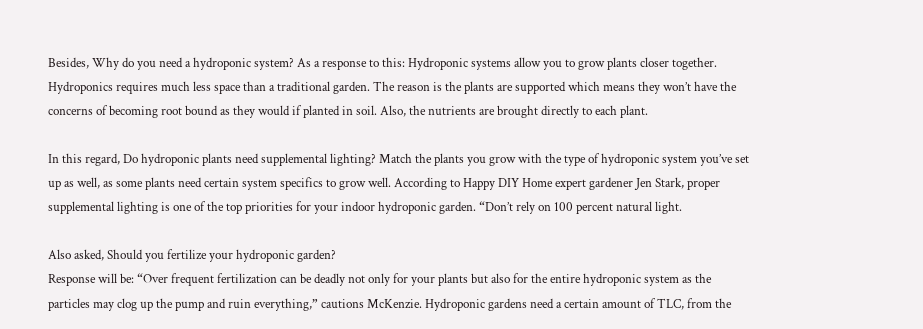Besides, Why do you need a hydroponic system? As a response to this: Hydroponic systems allow you to grow plants closer together. Hydroponics requires much less space than a traditional garden. The reason is the plants are supported which means they won’t have the concerns of becoming root bound as they would if planted in soil. Also, the nutrients are brought directly to each plant.

In this regard, Do hydroponic plants need supplemental lighting? Match the plants you grow with the type of hydroponic system you’ve set up as well, as some plants need certain system specifics to grow well. According to Happy DIY Home expert gardener Jen Stark, proper supplemental lighting is one of the top priorities for your indoor hydroponic garden. “Don’t rely on 100 percent natural light.

Also asked, Should you fertilize your hydroponic garden?
Response will be: “Over frequent fertilization can be deadly not only for your plants but also for the entire hydroponic system as the particles may clog up the pump and ruin everything,” cautions McKenzie. Hydroponic gardens need a certain amount of TLC, from the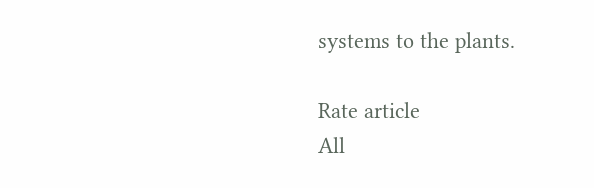systems to the plants.

Rate article
All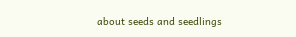about seeds and seedlings